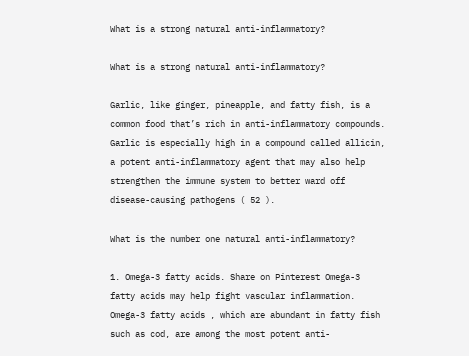What is a strong natural anti-inflammatory?

What is a strong natural anti-inflammatory?

Garlic, like ginger, pineapple, and fatty fish, is a common food that’s rich in anti-inflammatory compounds. Garlic is especially high in a compound called allicin, a potent anti-inflammatory agent that may also help strengthen the immune system to better ward off disease-causing pathogens ( 52 ).

What is the number one natural anti-inflammatory?

1. Omega-3 fatty acids. Share on Pinterest Omega-3 fatty acids may help fight vascular inflammation. Omega-3 fatty acids , which are abundant in fatty fish such as cod, are among the most potent anti-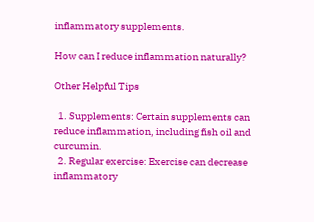inflammatory supplements.

How can I reduce inflammation naturally?

Other Helpful Tips

  1. Supplements: Certain supplements can reduce inflammation, including fish oil and curcumin.
  2. Regular exercise: Exercise can decrease inflammatory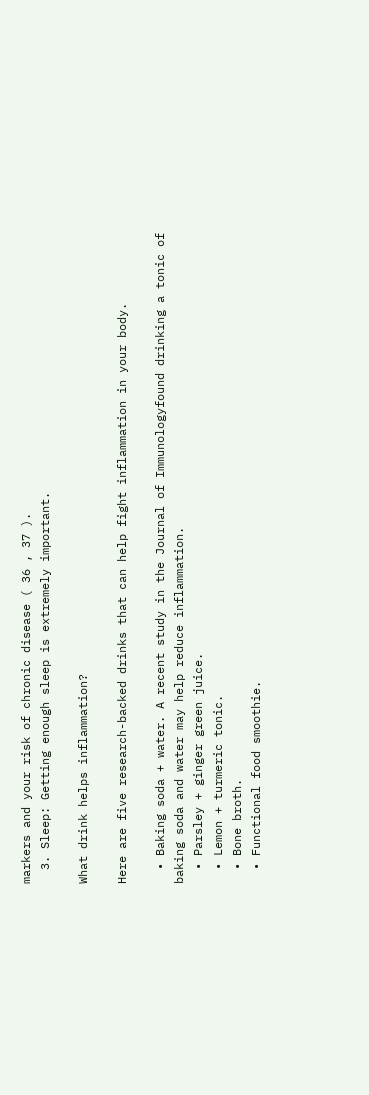markers and your risk of chronic disease ( 36 , 37 ).
  3. Sleep: Getting enough sleep is extremely important.

What drink helps inflammation?

Here are five research-backed drinks that can help fight inflammation in your body.

  • Baking soda + water. A recent study in the Journal of Immunologyfound drinking a tonic of baking soda and water may help reduce inflammation.
  • Parsley + ginger green juice.
  • Lemon + turmeric tonic.
  • Bone broth.
  • Functional food smoothie.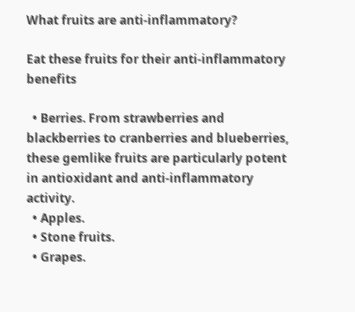What fruits are anti-inflammatory?

Eat these fruits for their anti-inflammatory benefits

  • Berries. From strawberries and blackberries to cranberries and blueberries, these gemlike fruits are particularly potent in antioxidant and anti-inflammatory activity.
  • Apples.
  • Stone fruits.
  • Grapes.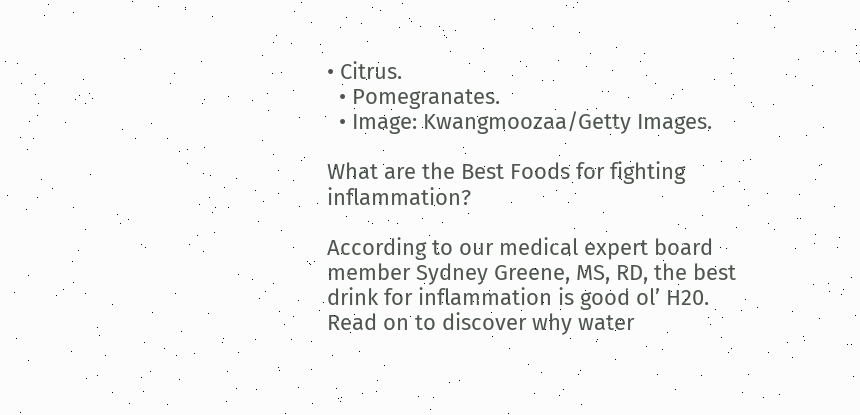• Citrus.
  • Pomegranates.
  • Image: Kwangmoozaa/Getty Images.

What are the Best Foods for fighting inflammation?

According to our medical expert board member Sydney Greene, MS, RD, the best drink for inflammation is good ol’ H20. Read on to discover why water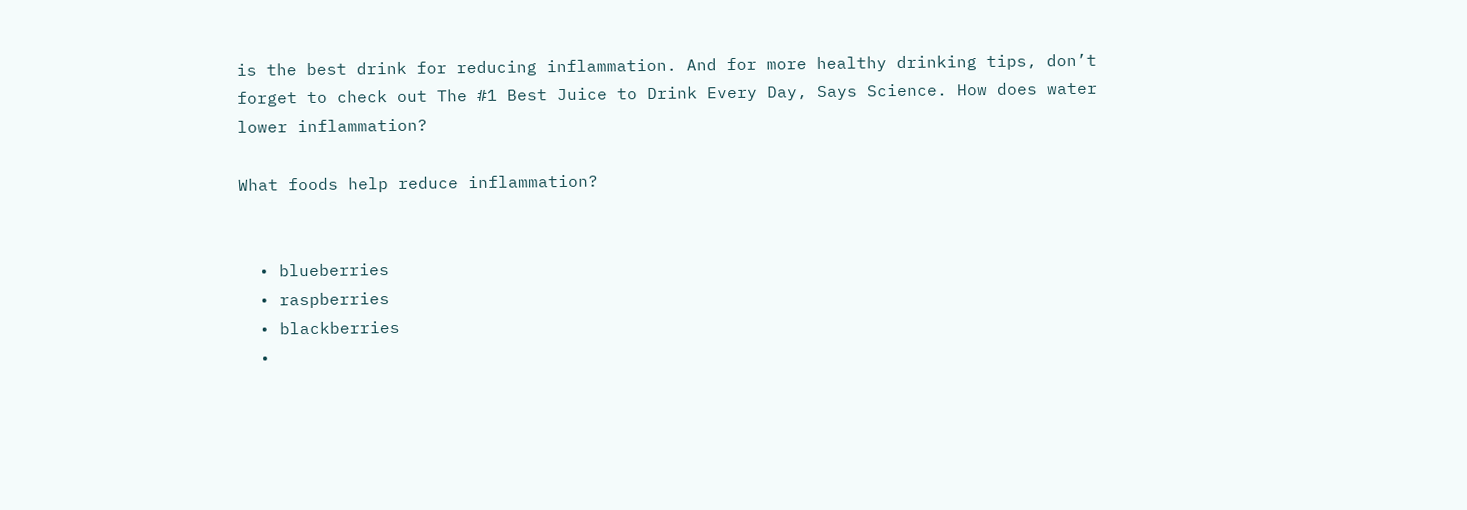is the best drink for reducing inflammation. And for more healthy drinking tips, don’t forget to check out The #1 Best Juice to Drink Every Day, Says Science. How does water lower inflammation?

What foods help reduce inflammation?


  • blueberries
  • raspberries
  • blackberries
  •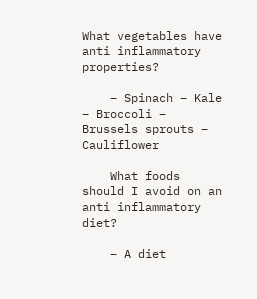What vegetables have anti inflammatory properties?

    – Spinach – Kale – Broccoli – Brussels sprouts – Cauliflower

    What foods should I avoid on an anti inflammatory diet?

    – A diet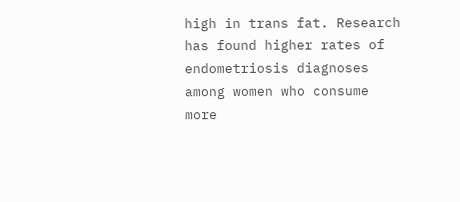high in trans fat. Research has found higher rates of endometriosis diagnoses among women who consume more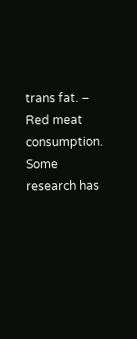trans fat. – Red meat consumption. Some research has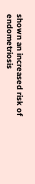shown an increased risk of endometriosis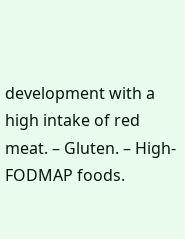development with a high intake of red meat. – Gluten. – High-FODMAP foods.